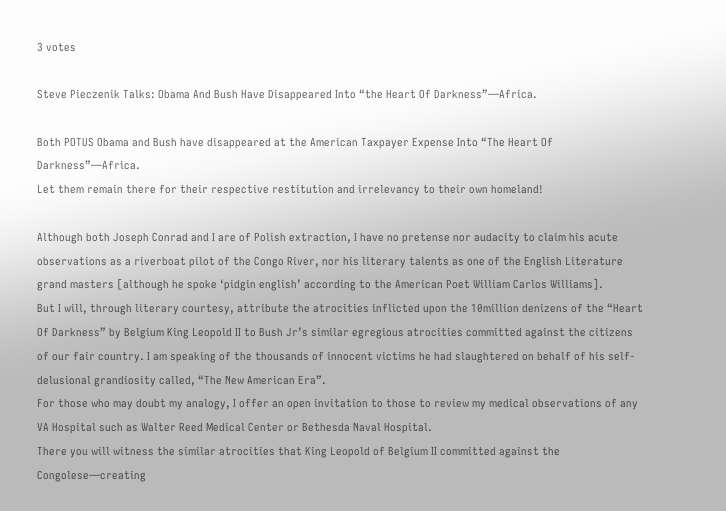3 votes

Steve Pieczenik Talks: Obama And Bush Have Disappeared Into “the Heart Of Darkness”—Africa.

Both POTUS Obama and Bush have disappeared at the American Taxpayer Expense Into “The Heart Of Darkness”—Africa.
Let them remain there for their respective restitution and irrelevancy to their own homeland!

Although both Joseph Conrad and I are of Polish extraction, I have no pretense nor audacity to claim his acute observations as a riverboat pilot of the Congo River, nor his literary talents as one of the English Literature grand masters [although he spoke ‘pidgin english’ according to the American Poet William Carlos Williams].
But I will, through literary courtesy, attribute the atrocities inflicted upon the 10million denizens of the “Heart Of Darkness” by Belgium King Leopold II to Bush Jr’s similar egregious atrocities committed against the citizens of our fair country. I am speaking of the thousands of innocent victims he had slaughtered on behalf of his self-delusional grandiosity called, “The New American Era”.
For those who may doubt my analogy, I offer an open invitation to those to review my medical observations of any VA Hospital such as Walter Reed Medical Center or Bethesda Naval Hospital.
There you will witness the similar atrocities that King Leopold of Belgium II committed against the Congolese—creating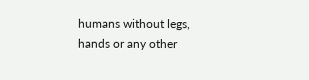humans without legs, hands or any other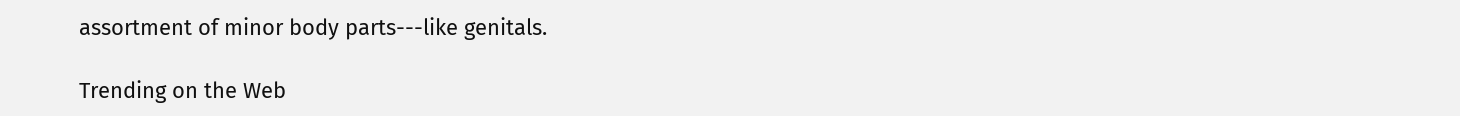assortment of minor body parts---like genitals.

Trending on the Web